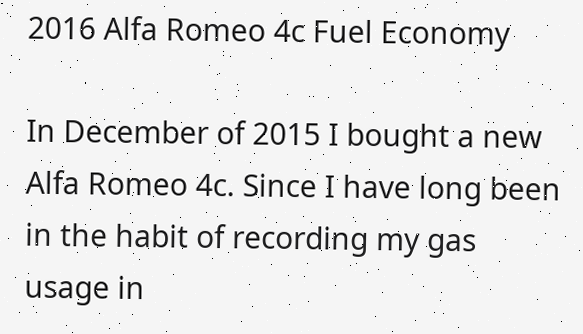2016 Alfa Romeo 4c Fuel Economy

In December of 2015 I bought a new Alfa Romeo 4c. Since I have long been in the habit of recording my gas usage in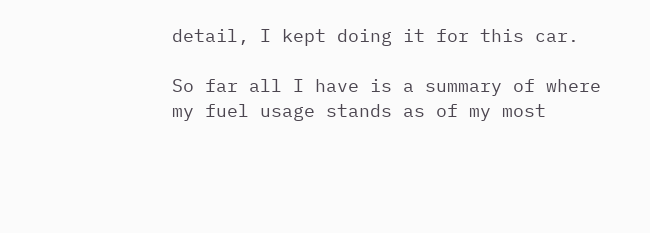detail, I kept doing it for this car.

So far all I have is a summary of where my fuel usage stands as of my most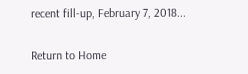recent fill-up, February 7, 2018...

Return to Home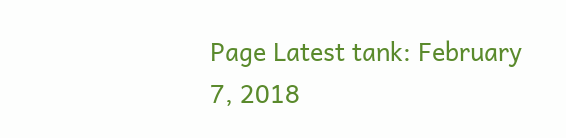Page Latest tank: February 7, 2018